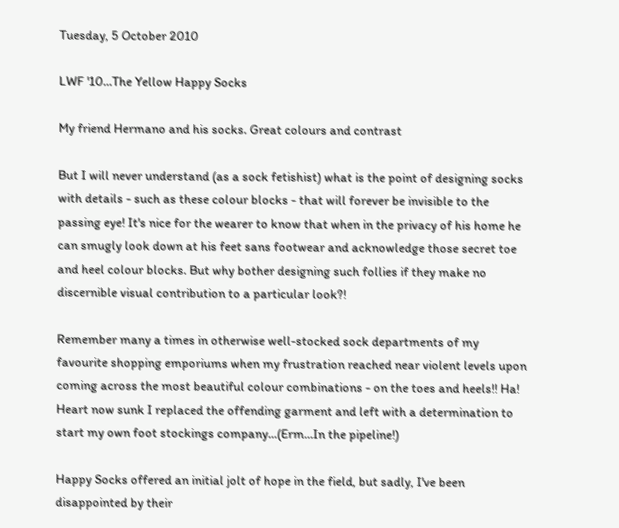Tuesday, 5 October 2010

LWF '10...The Yellow Happy Socks

My friend Hermano and his socks. Great colours and contrast

But I will never understand (as a sock fetishist) what is the point of designing socks with details - such as these colour blocks - that will forever be invisible to the passing eye! It's nice for the wearer to know that when in the privacy of his home he can smugly look down at his feet sans footwear and acknowledge those secret toe and heel colour blocks. But why bother designing such follies if they make no discernible visual contribution to a particular look?!

Remember many a times in otherwise well-stocked sock departments of my favourite shopping emporiums when my frustration reached near violent levels upon coming across the most beautiful colour combinations - on the toes and heels!! Ha! Heart now sunk I replaced the offending garment and left with a determination to start my own foot stockings company...(Erm...In the pipeline!)

Happy Socks offered an initial jolt of hope in the field, but sadly, I've been disappointed by their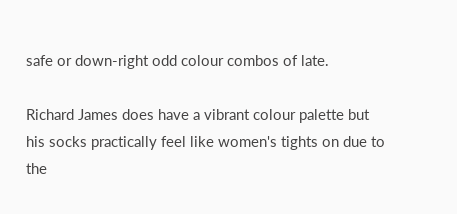safe or down-right odd colour combos of late.

Richard James does have a vibrant colour palette but his socks practically feel like women's tights on due to the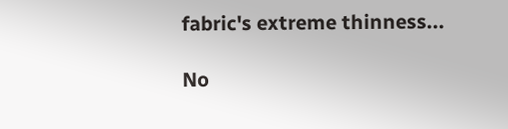fabric's extreme thinness...

No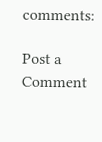comments:

Post a Comment